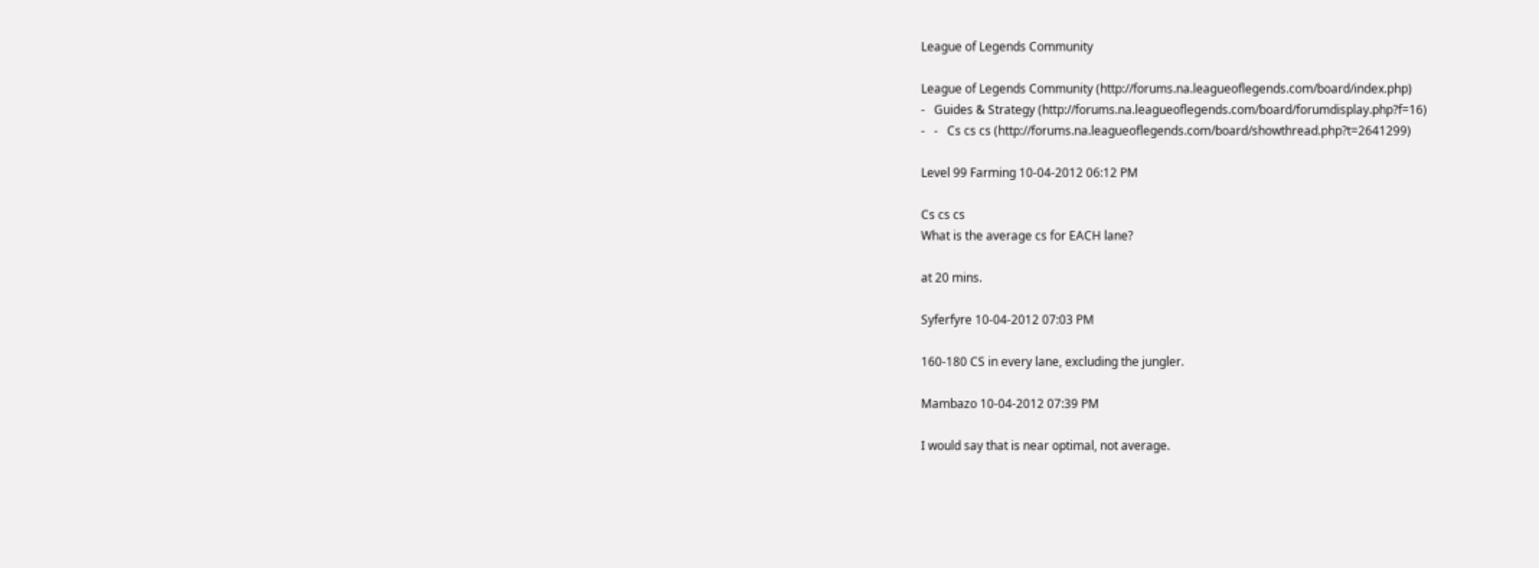League of Legends Community

League of Legends Community (http://forums.na.leagueoflegends.com/board/index.php)
-   Guides & Strategy (http://forums.na.leagueoflegends.com/board/forumdisplay.php?f=16)
-   -   Cs cs cs (http://forums.na.leagueoflegends.com/board/showthread.php?t=2641299)

Level 99 Farming 10-04-2012 06:12 PM

Cs cs cs
What is the average cs for EACH lane?

at 20 mins.

Syferfyre 10-04-2012 07:03 PM

160-180 CS in every lane, excluding the jungler.

Mambazo 10-04-2012 07:39 PM

I would say that is near optimal, not average.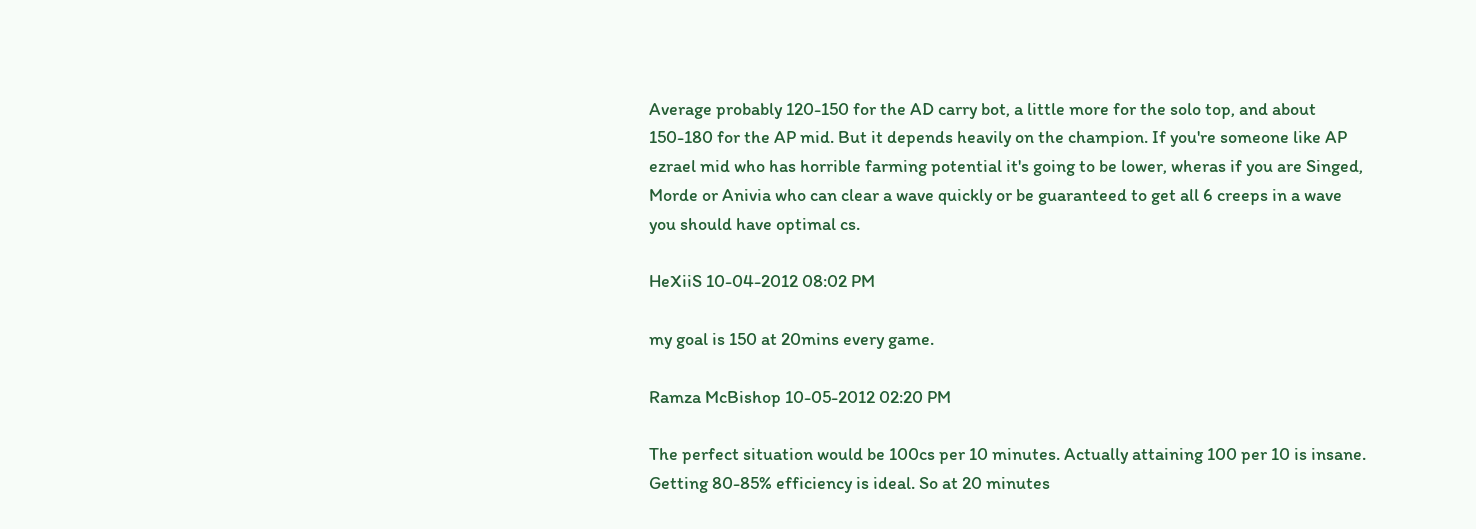Average probably 120-150 for the AD carry bot, a little more for the solo top, and about 150-180 for the AP mid. But it depends heavily on the champion. If you're someone like AP ezrael mid who has horrible farming potential it's going to be lower, wheras if you are Singed, Morde or Anivia who can clear a wave quickly or be guaranteed to get all 6 creeps in a wave you should have optimal cs.

HeXiiS 10-04-2012 08:02 PM

my goal is 150 at 20mins every game.

Ramza McBishop 10-05-2012 02:20 PM

The perfect situation would be 100cs per 10 minutes. Actually attaining 100 per 10 is insane. Getting 80-85% efficiency is ideal. So at 20 minutes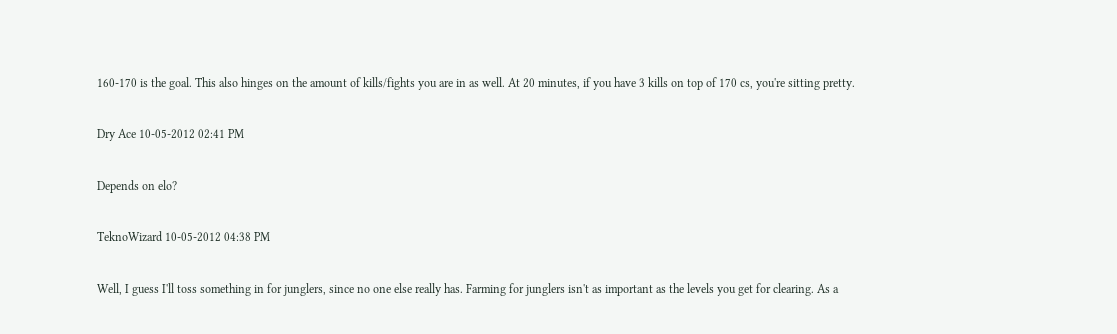160-170 is the goal. This also hinges on the amount of kills/fights you are in as well. At 20 minutes, if you have 3 kills on top of 170 cs, you're sitting pretty.

Dry Ace 10-05-2012 02:41 PM

Depends on elo?

TeknoWizard 10-05-2012 04:38 PM

Well, I guess I'll toss something in for junglers, since no one else really has. Farming for junglers isn't as important as the levels you get for clearing. As a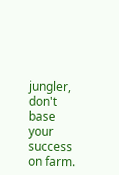jungler, don't base your success on farm.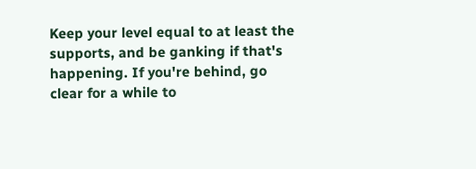Keep your level equal to at least the supports, and be ganking if that's happening. If you're behind, go clear for a while to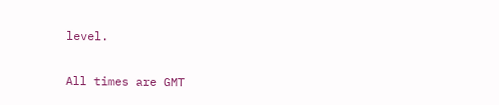level.

All times are GMT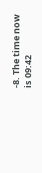-8. The time now is 09:42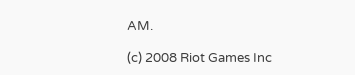AM.

(c) 2008 Riot Games Inc